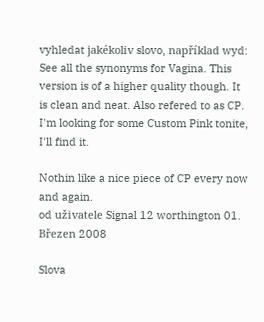vyhledat jakékoliv slovo, například wyd:
See all the synonyms for Vagina. This version is of a higher quality though. It is clean and neat. Also refered to as CP.
I'm looking for some Custom Pink tonite, I'll find it.

Nothin like a nice piece of CP every now and again.
od uživatele Signal 12 worthington 01. Březen 2008

Slova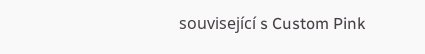související s Custom Pink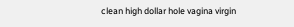clean high dollar hole vagina virgin